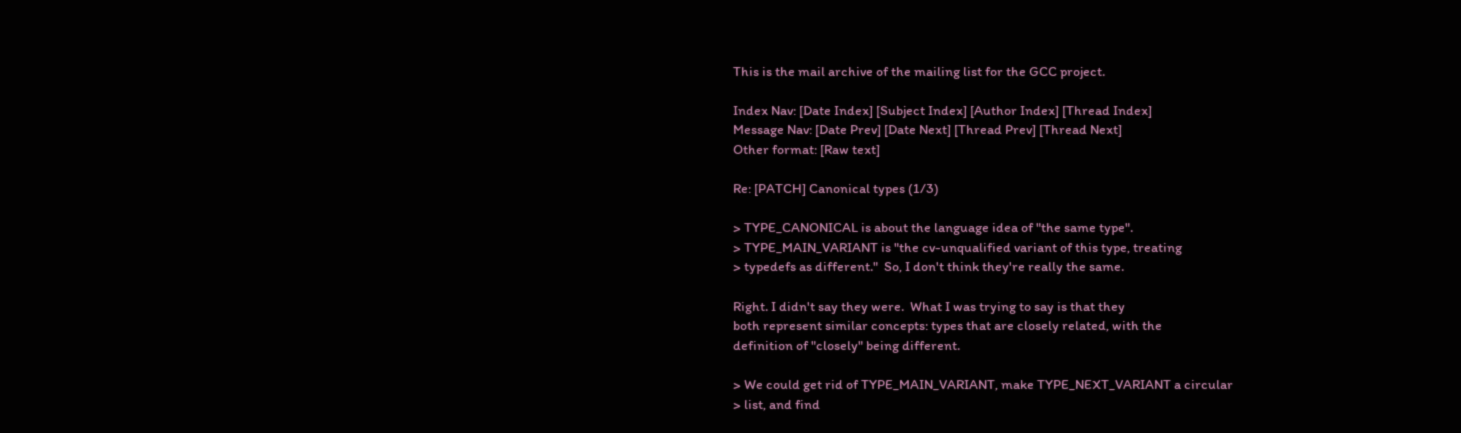This is the mail archive of the mailing list for the GCC project.

Index Nav: [Date Index] [Subject Index] [Author Index] [Thread Index]
Message Nav: [Date Prev] [Date Next] [Thread Prev] [Thread Next]
Other format: [Raw text]

Re: [PATCH] Canonical types (1/3)

> TYPE_CANONICAL is about the language idea of "the same type".
> TYPE_MAIN_VARIANT is "the cv-unqualified variant of this type, treating
> typedefs as different."  So, I don't think they're really the same.

Right. I didn't say they were.  What I was trying to say is that they
both represent similar concepts: types that are closely related, with the
definition of "closely" being different.

> We could get rid of TYPE_MAIN_VARIANT, make TYPE_NEXT_VARIANT a circular
> list, and find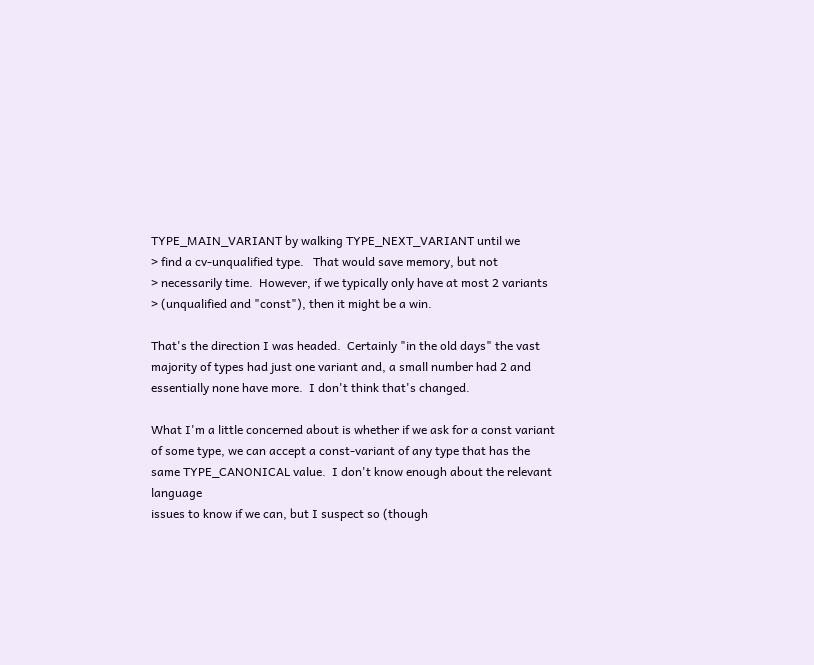TYPE_MAIN_VARIANT by walking TYPE_NEXT_VARIANT until we
> find a cv-unqualified type.   That would save memory, but not
> necessarily time.  However, if we typically only have at most 2 variants
> (unqualified and "const"), then it might be a win.

That's the direction I was headed.  Certainly "in the old days" the vast
majority of types had just one variant and, a small number had 2 and
essentially none have more.  I don't think that's changed.

What I'm a little concerned about is whether if we ask for a const variant
of some type, we can accept a const-variant of any type that has the
same TYPE_CANONICAL value.  I don't know enough about the relevant language
issues to know if we can, but I suspect so (though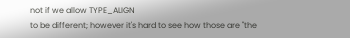not if we allow TYPE_ALIGN
to be different; however it's hard to see how those are "the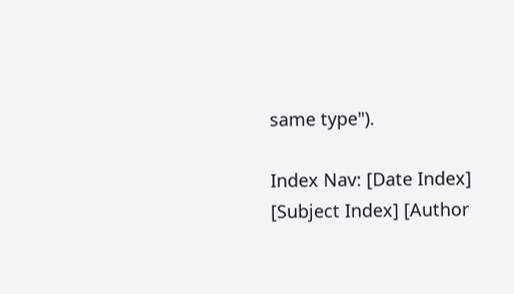same type").

Index Nav: [Date Index] [Subject Index] [Author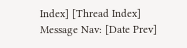Index] [Thread Index]
Message Nav: [Date Prev]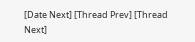[Date Next] [Thread Prev] [Thread Next]